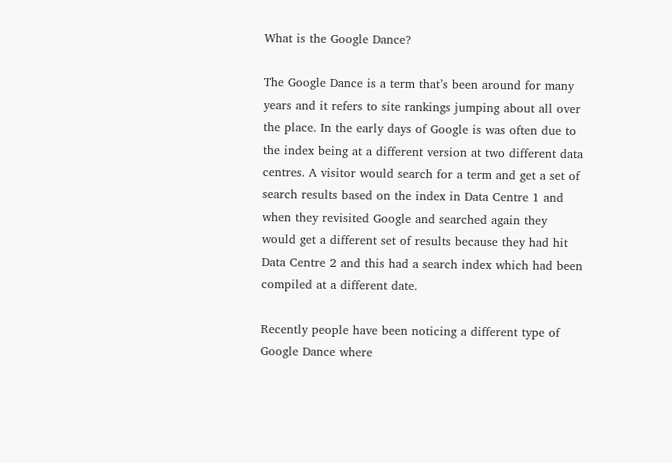What is the Google Dance?

The Google Dance is a term that’s been around for many years and it refers to site rankings jumping about all over the place. In the early days of Google is was often due to the index being at a different version at two different data centres. A visitor would search for a term and get a set of search results based on the index in Data Centre 1 and when they revisited Google and searched again they would get a different set of results because they had hit Data Centre 2 and this had a search index which had been compiled at a different date.

Recently people have been noticing a different type of Google Dance where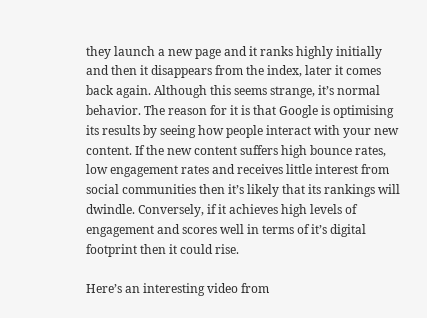they launch a new page and it ranks highly initially and then it disappears from the index, later it comes back again. Although this seems strange, it’s normal behavior. The reason for it is that Google is optimising its results by seeing how people interact with your new content. If the new content suffers high bounce rates, low engagement rates and receives little interest from social communities then it’s likely that its rankings will dwindle. Conversely, if it achieves high levels of engagement and scores well in terms of it’s digital footprint then it could rise.

Here’s an interesting video from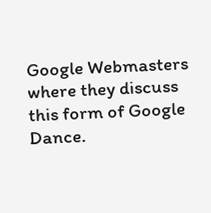Google Webmasters where they discuss this form of Google Dance.